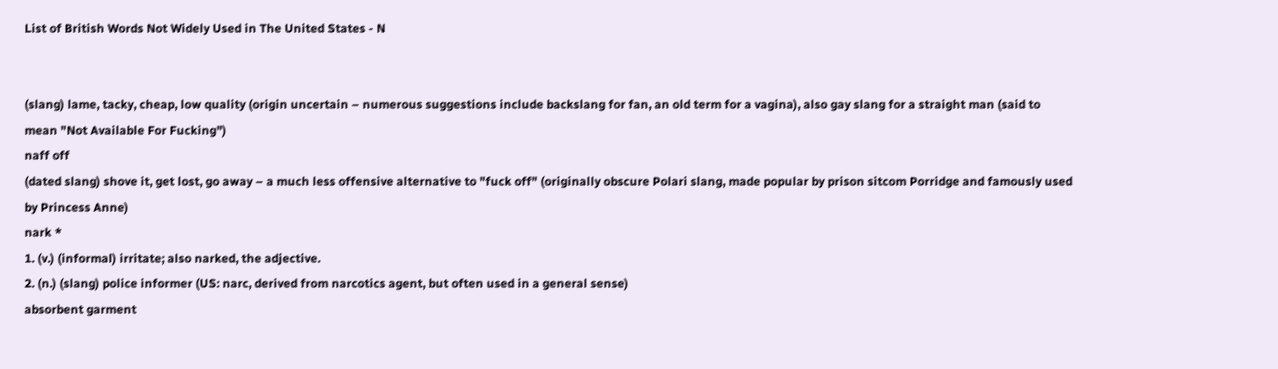List of British Words Not Widely Used in The United States - N


(slang) lame, tacky, cheap, low quality (origin uncertain – numerous suggestions include backslang for fan, an old term for a vagina), also gay slang for a straight man (said to mean "Not Available For Fucking")
naff off
(dated slang) shove it, get lost, go away – a much less offensive alternative to "fuck off" (originally obscure Polari slang, made popular by prison sitcom Porridge and famously used by Princess Anne)
nark *
1. (v.) (informal) irritate; also narked, the adjective.
2. (n.) (slang) police informer (US: narc, derived from narcotics agent, but often used in a general sense)
absorbent garment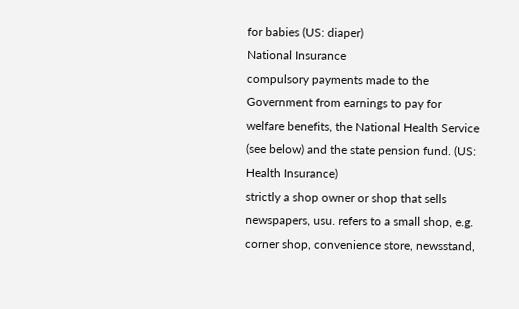for babies (US: diaper)
National Insurance
compulsory payments made to the Government from earnings to pay for welfare benefits, the National Health Service (see below) and the state pension fund. (US: Health Insurance)
strictly a shop owner or shop that sells newspapers, usu. refers to a small shop, e.g. corner shop, convenience store, newsstand,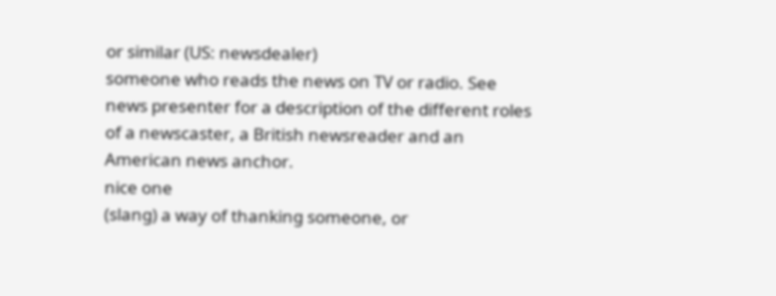or similar (US: newsdealer)
someone who reads the news on TV or radio. See news presenter for a description of the different roles of a newscaster, a British newsreader and an American news anchor.
nice one
(slang) a way of thanking someone, or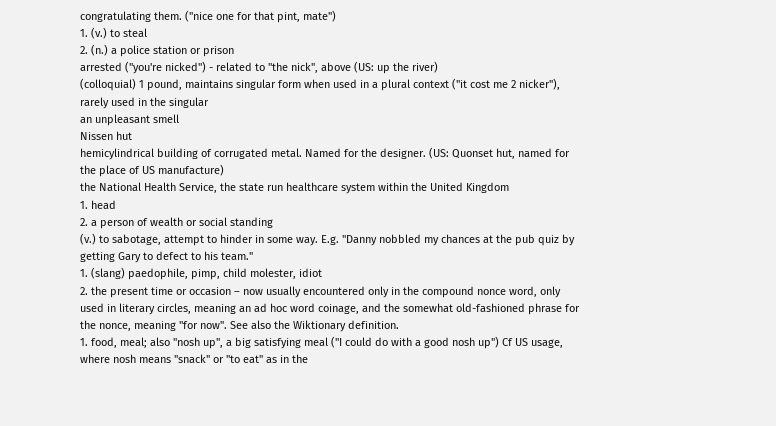congratulating them. ("nice one for that pint, mate")
1. (v.) to steal
2. (n.) a police station or prison
arrested ("you're nicked") - related to "the nick", above (US: up the river)
(colloquial) 1 pound, maintains singular form when used in a plural context ("it cost me 2 nicker"), rarely used in the singular
an unpleasant smell
Nissen hut
hemicylindrical building of corrugated metal. Named for the designer. (US: Quonset hut, named for the place of US manufacture)
the National Health Service, the state run healthcare system within the United Kingdom
1. head
2. a person of wealth or social standing
(v.) to sabotage, attempt to hinder in some way. E.g. "Danny nobbled my chances at the pub quiz by getting Gary to defect to his team."
1. (slang) paedophile, pimp, child molester, idiot
2. the present time or occasion – now usually encountered only in the compound nonce word, only used in literary circles, meaning an ad hoc word coinage, and the somewhat old-fashioned phrase for the nonce, meaning "for now". See also the Wiktionary definition.
1. food, meal; also "nosh up", a big satisfying meal ("I could do with a good nosh up") Cf US usage, where nosh means "snack" or "to eat" as in the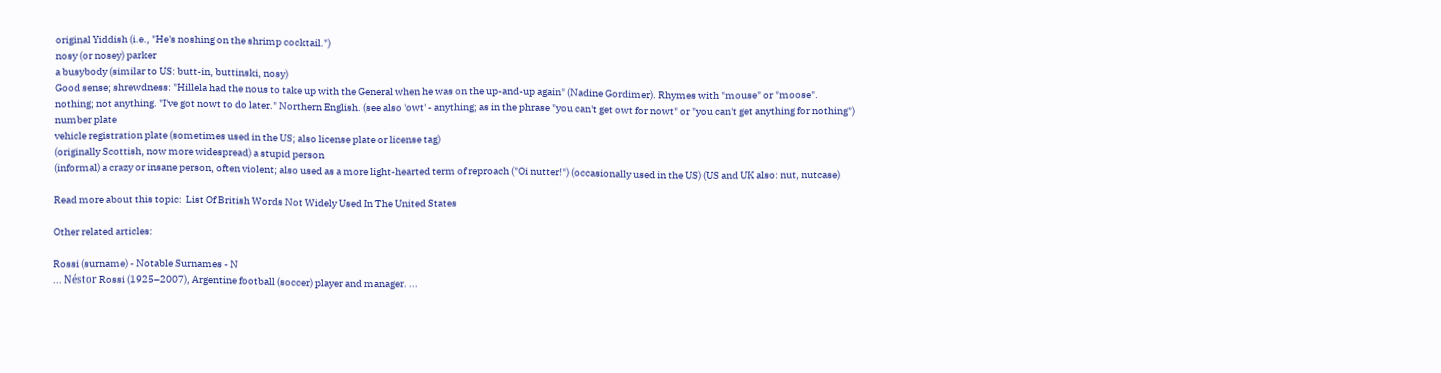original Yiddish (i.e., "He's noshing on the shrimp cocktail.")
nosy (or nosey) parker
a busybody (similar to US: butt-in, buttinski, nosy)
Good sense; shrewdness: "Hillela had the nous to take up with the General when he was on the up-and-up again" (Nadine Gordimer). Rhymes with "mouse" or "moose".
nothing; not anything. "I've got nowt to do later." Northern English. (see also 'owt' - anything; as in the phrase "you can't get owt for nowt" or "you can't get anything for nothing")
number plate
vehicle registration plate (sometimes used in the US; also license plate or license tag)
(originally Scottish, now more widespread) a stupid person
(informal) a crazy or insane person, often violent; also used as a more light-hearted term of reproach ("Oi nutter!") (occasionally used in the US) (US and UK also: nut, nutcase)

Read more about this topic:  List Of British Words Not Widely Used In The United States

Other related articles:

Rossi (surname) - Notable Surnames - N
... Néstor Rossi (1925–2007), Argentine football (soccer) player and manager. ...